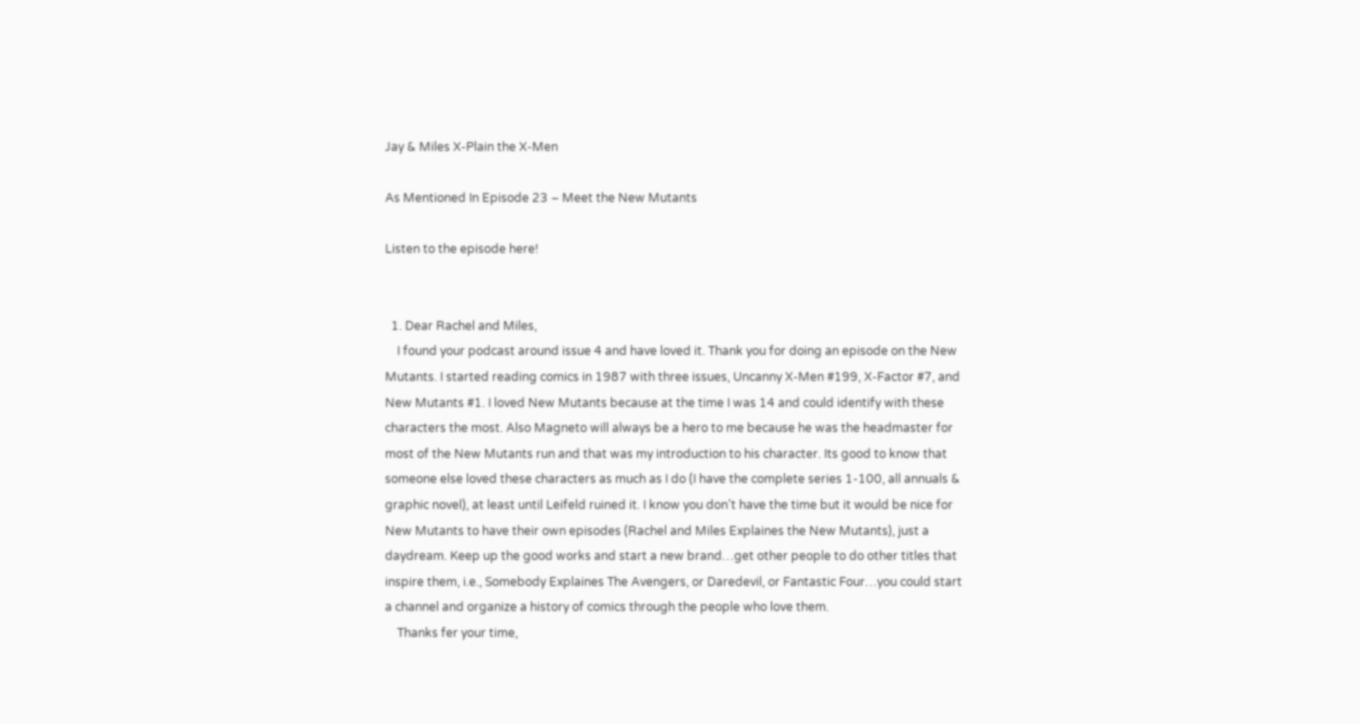Jay & Miles X-Plain the X-Men

As Mentioned In Episode 23 – Meet the New Mutants

Listen to the episode here!


  1. Dear Rachel and Miles,
    I found your podcast around issue 4 and have loved it. Thank you for doing an episode on the New Mutants. I started reading comics in 1987 with three issues, Uncanny X-Men #199, X-Factor #7, and New Mutants #1. I loved New Mutants because at the time I was 14 and could identify with these characters the most. Also Magneto will always be a hero to me because he was the headmaster for most of the New Mutants run and that was my introduction to his character. Its good to know that someone else loved these characters as much as I do (I have the complete series 1-100, all annuals & graphic novel), at least until Leifeld ruined it. I know you don’t have the time but it would be nice for New Mutants to have their own episodes (Rachel and Miles Explaines the New Mutants), just a daydream. Keep up the good works and start a new brand…get other people to do other titles that inspire them, i.e., Somebody Explaines The Avengers, or Daredevil, or Fantastic Four…you could start a channel and organize a history of comics through the people who love them.
    Thanks fer your time,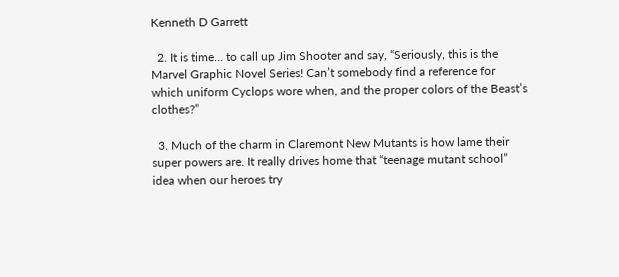Kenneth D Garrett

  2. It is time… to call up Jim Shooter and say, “Seriously, this is the Marvel Graphic Novel Series! Can’t somebody find a reference for which uniform Cyclops wore when, and the proper colors of the Beast’s clothes?”

  3. Much of the charm in Claremont New Mutants is how lame their super powers are. It really drives home that “teenage mutant school” idea when our heroes try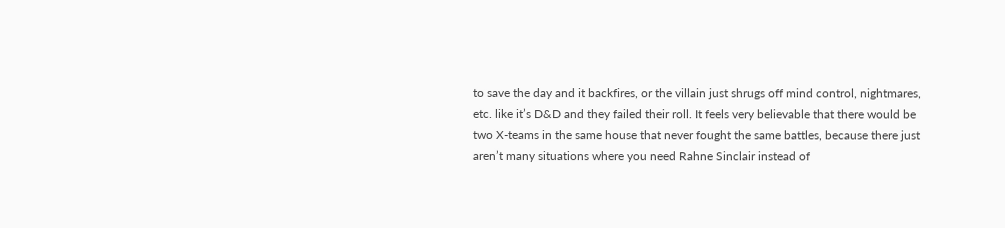to save the day and it backfires, or the villain just shrugs off mind control, nightmares, etc. like it’s D&D and they failed their roll. It feels very believable that there would be two X-teams in the same house that never fought the same battles, because there just aren’t many situations where you need Rahne Sinclair instead of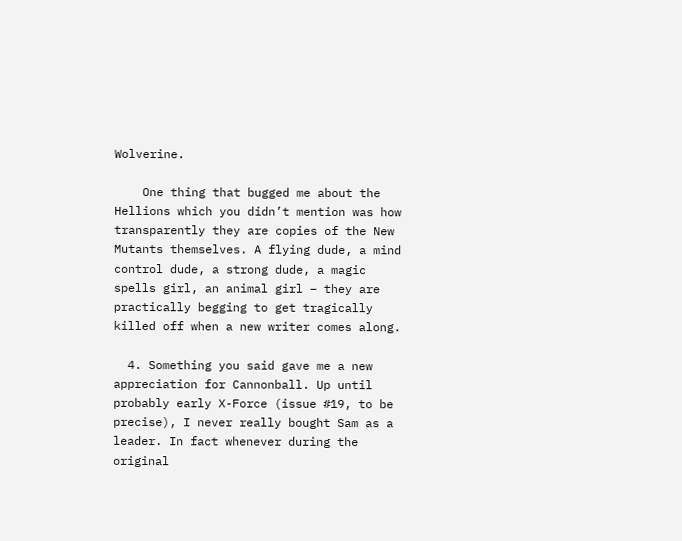Wolverine.

    One thing that bugged me about the Hellions which you didn’t mention was how transparently they are copies of the New Mutants themselves. A flying dude, a mind control dude, a strong dude, a magic spells girl, an animal girl – they are practically begging to get tragically killed off when a new writer comes along.

  4. Something you said gave me a new appreciation for Cannonball. Up until probably early X-Force (issue #19, to be precise), I never really bought Sam as a leader. In fact whenever during the original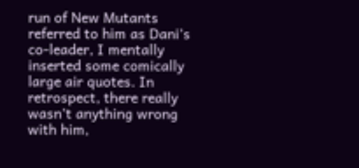run of New Mutants referred to him as Dani’s co-leader, I mentally inserted some comically large air quotes. In retrospect, there really wasn’t anything wrong with him,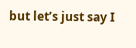but let’s just say I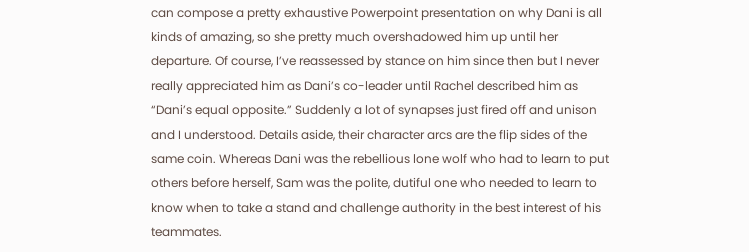can compose a pretty exhaustive Powerpoint presentation on why Dani is all kinds of amazing, so she pretty much overshadowed him up until her departure. Of course, I’ve reassessed by stance on him since then but I never really appreciated him as Dani’s co-leader until Rachel described him as “Dani’s equal opposite.” Suddenly a lot of synapses just fired off and unison and I understood. Details aside, their character arcs are the flip sides of the same coin. Whereas Dani was the rebellious lone wolf who had to learn to put others before herself, Sam was the polite, dutiful one who needed to learn to know when to take a stand and challenge authority in the best interest of his teammates.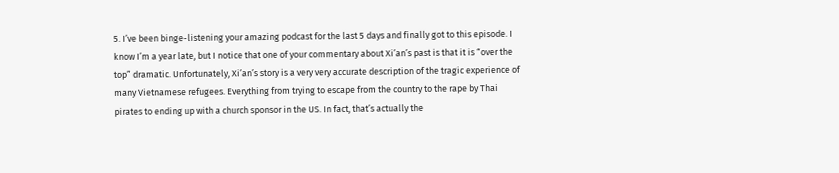5. I’ve been binge-listening your amazing podcast for the last 5 days and finally got to this episode. I know I’m a year late, but I notice that one of your commentary about Xi’an’s past is that it is “over the top” dramatic. Unfortunately, Xi’an’s story is a very very accurate description of the tragic experience of many Vietnamese refugees. Everything from trying to escape from the country to the rape by Thai pirates to ending up with a church sponsor in the US. In fact, that’s actually the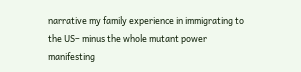narrative my family experience in immigrating to the US– minus the whole mutant power manifesting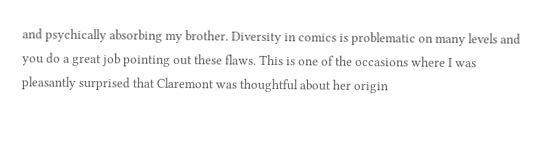and psychically absorbing my brother. Diversity in comics is problematic on many levels and you do a great job pointing out these flaws. This is one of the occasions where I was pleasantly surprised that Claremont was thoughtful about her origin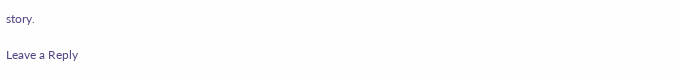story.

Leave a Reply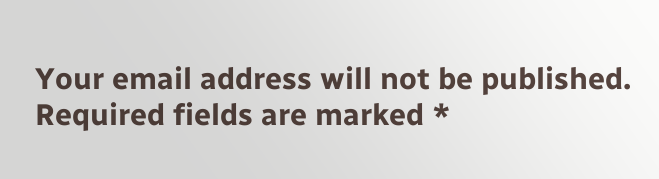Your email address will not be published. Required fields are marked *